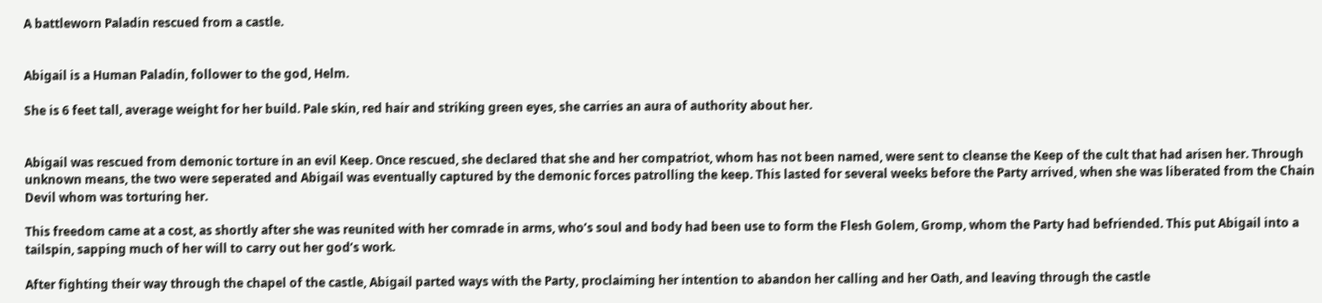A battleworn Paladin rescued from a castle.


Abigail is a Human Paladin, follower to the god, Helm.

She is 6 feet tall, average weight for her build. Pale skin, red hair and striking green eyes, she carries an aura of authority about her.


Abigail was rescued from demonic torture in an evil Keep. Once rescued, she declared that she and her compatriot, whom has not been named, were sent to cleanse the Keep of the cult that had arisen her. Through unknown means, the two were seperated and Abigail was eventually captured by the demonic forces patrolling the keep. This lasted for several weeks before the Party arrived, when she was liberated from the Chain Devil whom was torturing her.

This freedom came at a cost, as shortly after she was reunited with her comrade in arms, who’s soul and body had been use to form the Flesh Golem, Gromp, whom the Party had befriended. This put Abigail into a tailspin, sapping much of her will to carry out her god’s work.

After fighting their way through the chapel of the castle, Abigail parted ways with the Party, proclaiming her intention to abandon her calling and her Oath, and leaving through the castle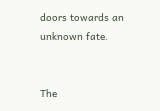doors towards an unknown fate.


The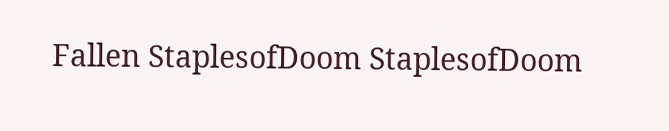Fallen StaplesofDoom StaplesofDoom